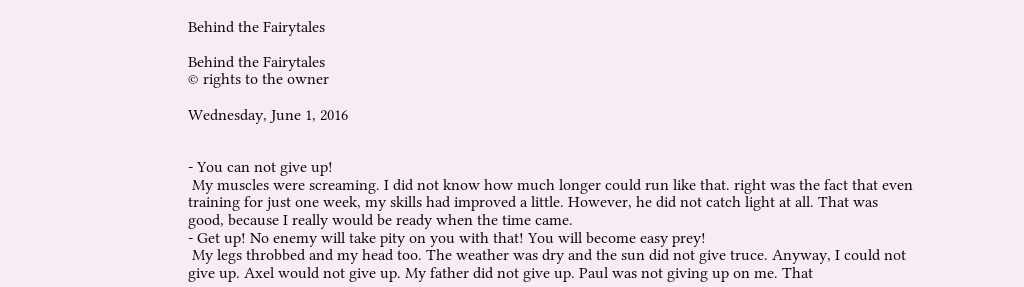Behind the Fairytales

Behind the Fairytales
© rights to the owner

Wednesday, June 1, 2016


- You can not give up!
 My muscles were screaming. I did not know how much longer could run like that. right was the fact that even training for just one week, my skills had improved a little. However, he did not catch light at all. That was good, because I really would be ready when the time came.
- Get up! No enemy will take pity on you with that! You will become easy prey!
 My legs throbbed and my head too. The weather was dry and the sun did not give truce. Anyway, I could not give up. Axel would not give up. My father did not give up. Paul was not giving up on me. That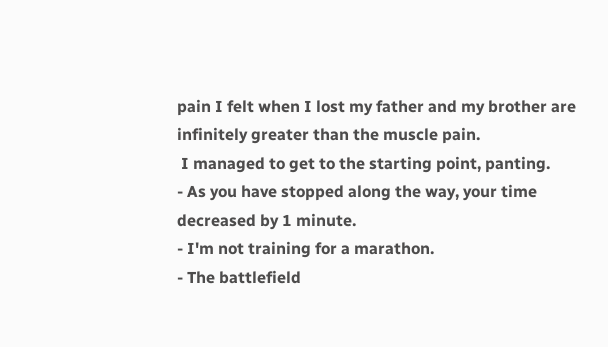pain I felt when I lost my father and my brother are infinitely greater than the muscle pain.
 I managed to get to the starting point, panting.
- As you have stopped along the way, your time decreased by 1 minute.
- I'm not training for a marathon.
- The battlefield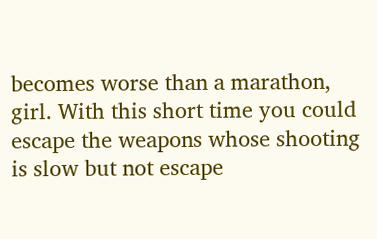becomes worse than a marathon, girl. With this short time you could escape the weapons whose shooting is slow but not escape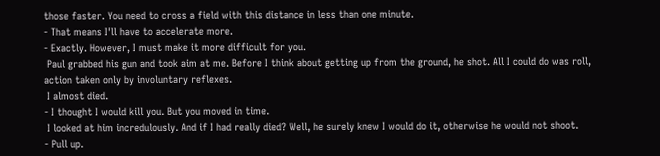those faster. You need to cross a field with this distance in less than one minute.
- That means I'll have to accelerate more.
- Exactly. However, I must make it more difficult for you.
 Paul grabbed his gun and took aim at me. Before I think about getting up from the ground, he shot. All I could do was roll, action taken only by involuntary reflexes.
 I almost died.
- I thought I would kill you. But you moved in time.
 I looked at him incredulously. And if I had really died? Well, he surely knew I would do it, otherwise he would not shoot.
- Pull up.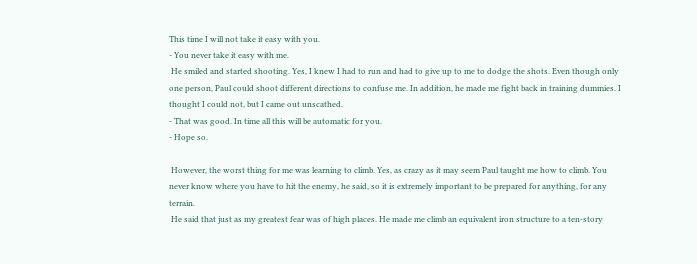This time I will not take it easy with you.
- You never take it easy with me.
 He smiled and started shooting. Yes, I knew I had to run and had to give up to me to dodge the shots. Even though only one person, Paul could shoot different directions to confuse me. In addition, he made me fight back in training dummies. I thought I could not, but I came out unscathed.
- That was good. In time all this will be automatic for you.
- Hope so.

 However, the worst thing for me was learning to climb. Yes, as crazy as it may seem Paul taught me how to climb. You never know where you have to hit the enemy, he said, so it is extremely important to be prepared for anything, for any terrain.
 He said that just as my greatest fear was of high places. He made me climb an equivalent iron structure to a ten-story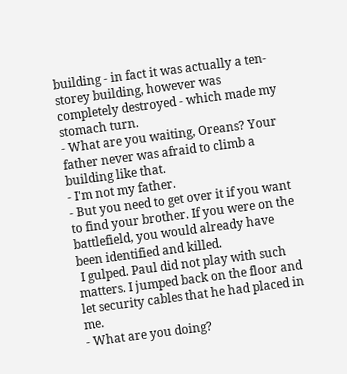building - in fact it was actually a ten-storey building, however was completely destroyed - which made my stomach turn.
- What are you waiting, Oreans? Your father never was afraid to climb a building like that.
- I'm not my father.
- But you need to get over it if you want to find your brother. If you were on the battlefield, you would already have been identified and killed.
 I gulped. Paul did not play with such matters. I jumped back on the floor and let security cables that he had placed in me.
- What are you doing?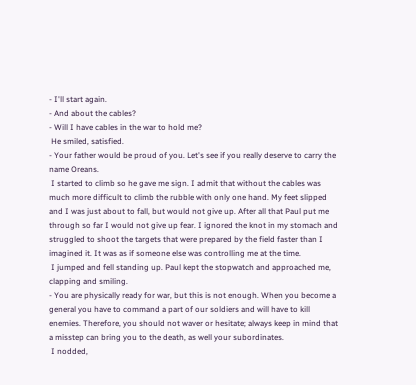- I'll start again.
- And about the cables?
- Will I have cables in the war to hold me?
 He smiled, satisfied.
- Your father would be proud of you. Let's see if you really deserve to carry the name Oreans.
 I started to climb so he gave me sign. I admit that without the cables was much more difficult to climb the rubble with only one hand. My feet slipped and I was just about to fall, but would not give up. After all that Paul put me through so far I would not give up fear. I ignored the knot in my stomach and struggled to shoot the targets that were prepared by the field faster than I imagined it. It was as if someone else was controlling me at the time.
 I jumped and fell standing up. Paul kept the stopwatch and approached me, clapping and smiling.
- You are physically ready for war, but this is not enough. When you become a general you have to command a part of our soldiers and will have to kill enemies. Therefore, you should not waver or hesitate; always keep in mind that a misstep can bring you to the death, as well your subordinates.
 I nodded,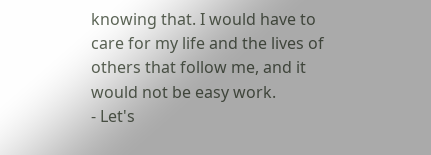knowing that. I would have to care for my life and the lives of others that follow me, and it would not be easy work.
- Let's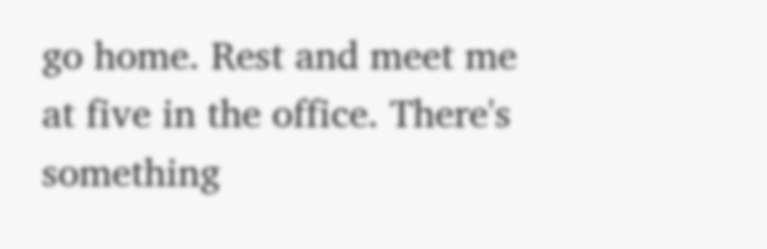go home. Rest and meet me at five in the office. There's something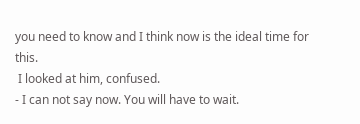you need to know and I think now is the ideal time for this.
 I looked at him, confused.
- I can not say now. You will have to wait.